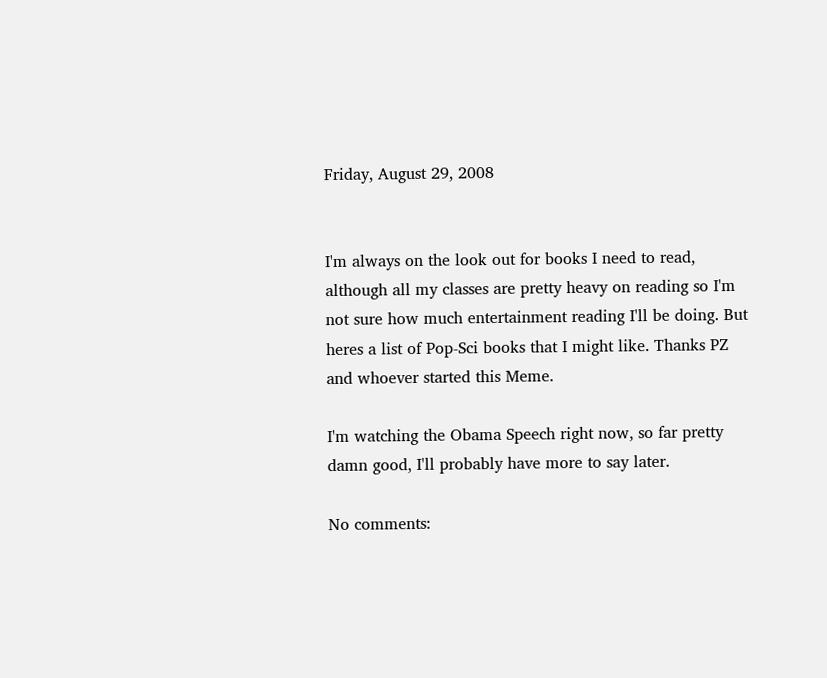Friday, August 29, 2008


I'm always on the look out for books I need to read, although all my classes are pretty heavy on reading so I'm not sure how much entertainment reading I'll be doing. But heres a list of Pop-Sci books that I might like. Thanks PZ and whoever started this Meme.

I'm watching the Obama Speech right now, so far pretty damn good, I'll probably have more to say later.

No comments: